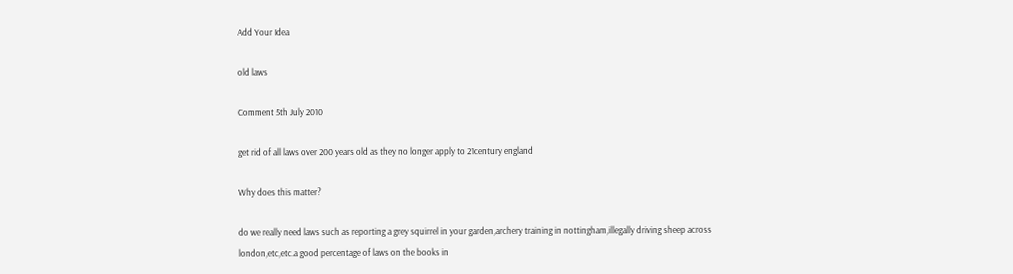Add Your Idea

old laws

Comment 5th July 2010

get rid of all laws over 200 years old as they no longer apply to 21century england

Why does this matter?

do we really need laws such as reporting a grey squirrel in your garden,archery training in nottingham,illegally driving sheep across london,etc,etc.a good percentage of laws on the books in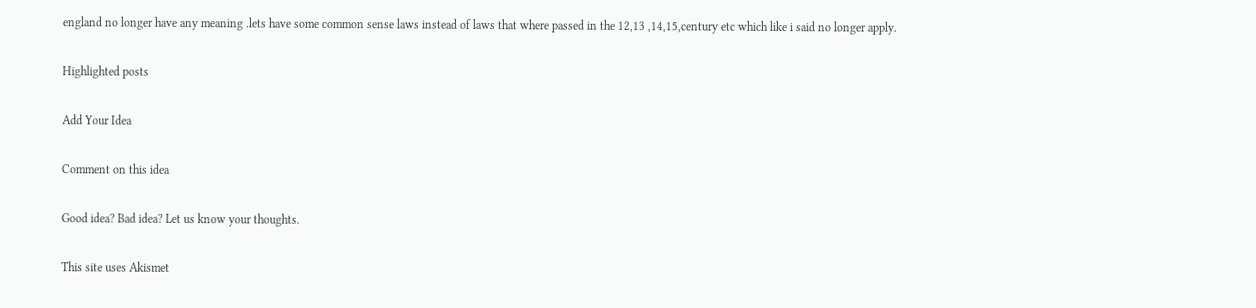england no longer have any meaning .lets have some common sense laws instead of laws that where passed in the 12,13 ,14,15,century etc which like i said no longer apply.

Highlighted posts

Add Your Idea

Comment on this idea

Good idea? Bad idea? Let us know your thoughts.

This site uses Akismet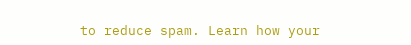to reduce spam. Learn how your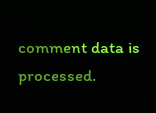comment data is processed.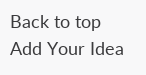Back to top
Add Your Idea